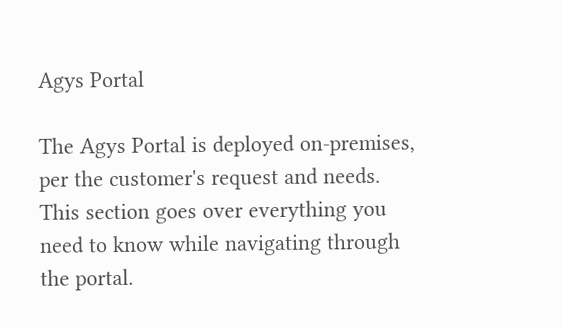Agys Portal

The Agys Portal is deployed on-premises, per the customer's request and needs. This section goes over everything you need to know while navigating through the portal.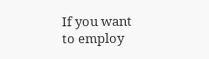If you want to employ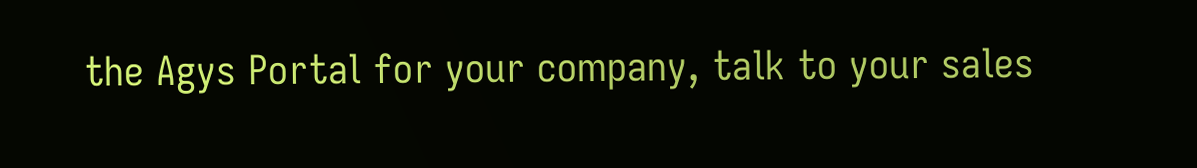the Agys Portal for your company, talk to your sales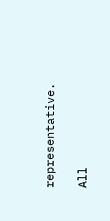representative.

All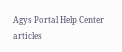Agys Portal Help Center articles